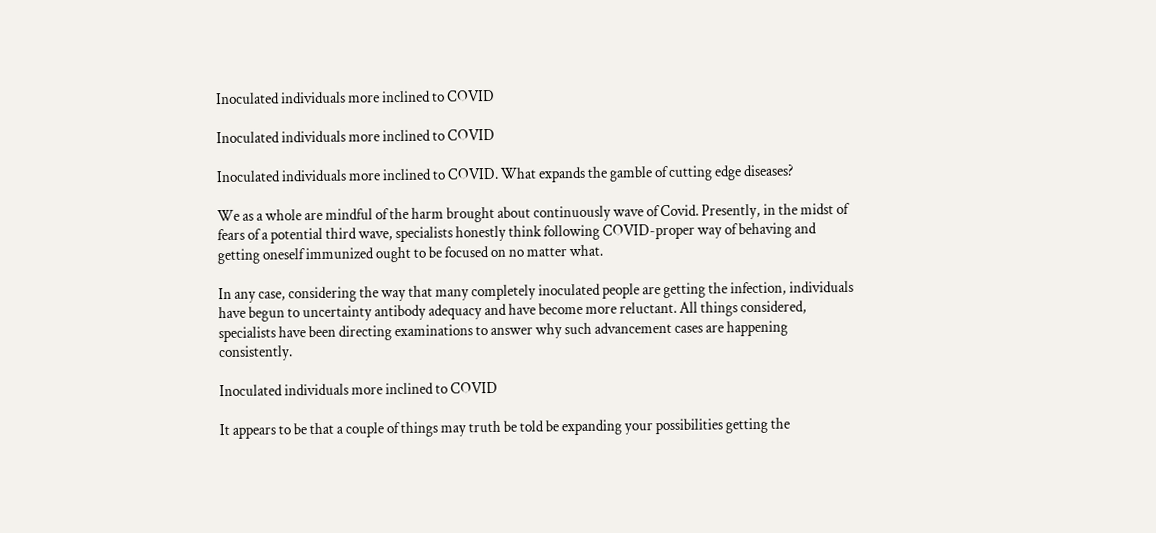Inoculated individuals more inclined to COVID

Inoculated individuals more inclined to COVID

Inoculated individuals more inclined to COVID. What expands the gamble of cutting edge diseases?

We as a whole are mindful of the harm brought about continuously wave of Covid. Presently, in the midst of fears of a potential third wave, specialists honestly think following COVID-proper way of behaving and getting oneself immunized ought to be focused on no matter what.

In any case, considering the way that many completely inoculated people are getting the infection, individuals have begun to uncertainty antibody adequacy and have become more reluctant. All things considered, specialists have been directing examinations to answer why such advancement cases are happening consistently.

Inoculated individuals more inclined to COVID

It appears to be that a couple of things may truth be told be expanding your possibilities getting the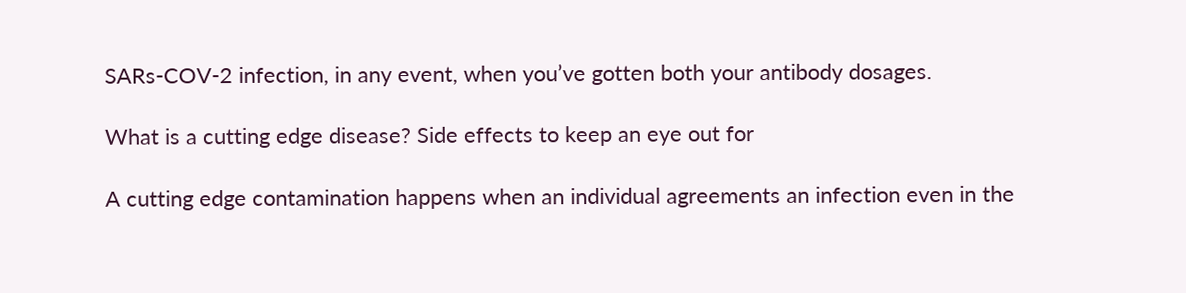SARs-COV-2 infection, in any event, when you’ve gotten both your antibody dosages.

What is a cutting edge disease? Side effects to keep an eye out for

A cutting edge contamination happens when an individual agreements an infection even in the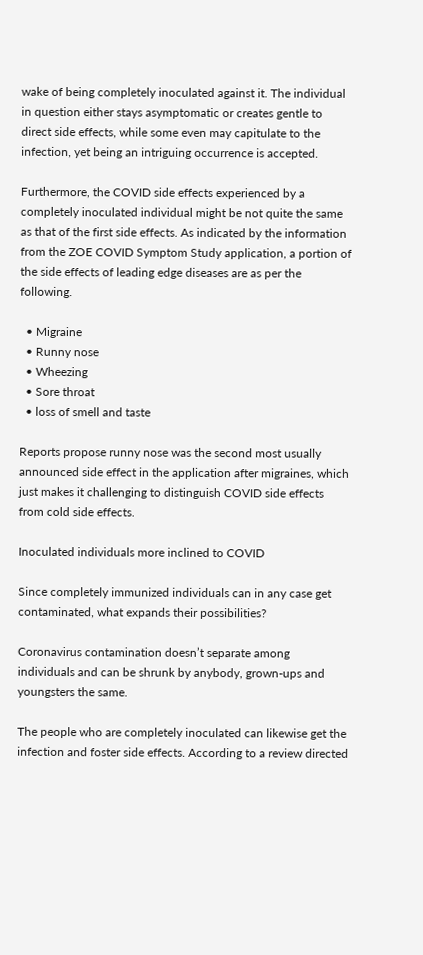wake of being completely inoculated against it. The individual in question either stays asymptomatic or creates gentle to direct side effects, while some even may capitulate to the infection, yet being an intriguing occurrence is accepted.

Furthermore, the COVID side effects experienced by a completely inoculated individual might be not quite the same as that of the first side effects. As indicated by the information from the ZOE COVID Symptom Study application, a portion of the side effects of leading edge diseases are as per the following.

  • Migraine
  • Runny nose
  • Wheezing
  • Sore throat
  • loss of smell and taste

Reports propose runny nose was the second most usually announced side effect in the application after migraines, which just makes it challenging to distinguish COVID side effects from cold side effects.

Inoculated individuals more inclined to COVID

Since completely immunized individuals can in any case get contaminated, what expands their possibilities?

Coronavirus contamination doesn’t separate among individuals and can be shrunk by anybody, grown-ups and youngsters the same.

The people who are completely inoculated can likewise get the infection and foster side effects. According to a review directed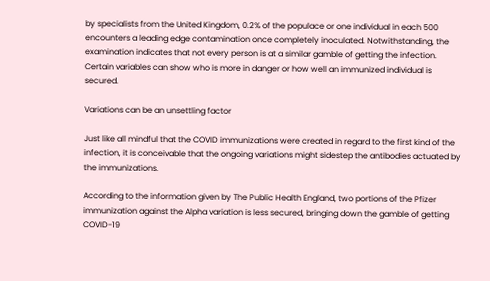by specialists from the United Kingdom, 0.2% of the populace or one individual in each 500 encounters a leading edge contamination once completely inoculated. Notwithstanding, the examination indicates that not every person is at a similar gamble of getting the infection. Certain variables can show who is more in danger or how well an immunized individual is secured.

Variations can be an unsettling factor

Just like all mindful that the COVID immunizations were created in regard to the first kind of the infection, it is conceivable that the ongoing variations might sidestep the antibodies actuated by the immunizations.

According to the information given by The Public Health England, two portions of the Pfizer immunization against the Alpha variation is less secured, bringing down the gamble of getting COVID-19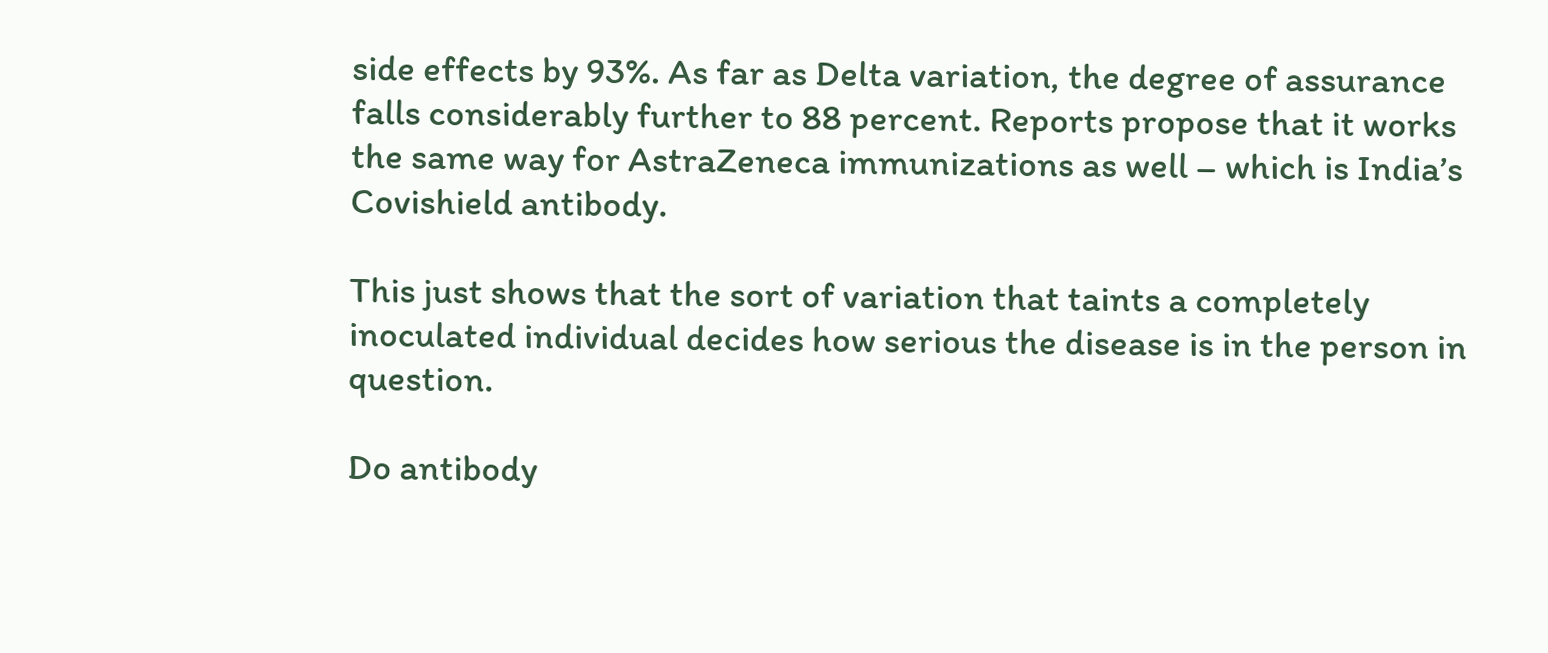side effects by 93%. As far as Delta variation, the degree of assurance falls considerably further to 88 percent. Reports propose that it works the same way for AstraZeneca immunizations as well – which is India’s Covishield antibody.

This just shows that the sort of variation that taints a completely inoculated individual decides how serious the disease is in the person in question.

Do antibody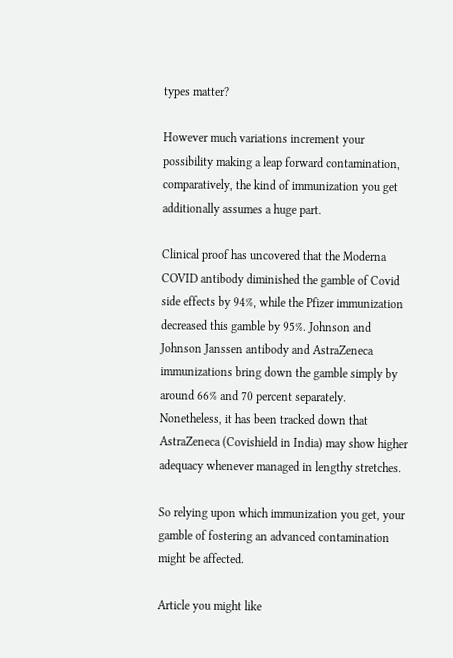types matter?

However much variations increment your possibility making a leap forward contamination, comparatively, the kind of immunization you get additionally assumes a huge part.

Clinical proof has uncovered that the Moderna COVID antibody diminished the gamble of Covid side effects by 94%, while the Pfizer immunization decreased this gamble by 95%. Johnson and Johnson Janssen antibody and AstraZeneca immunizations bring down the gamble simply by around 66% and 70 percent separately. Nonetheless, it has been tracked down that AstraZeneca (Covishield in India) may show higher adequacy whenever managed in lengthy stretches.

So relying upon which immunization you get, your gamble of fostering an advanced contamination might be affected.

Article you might like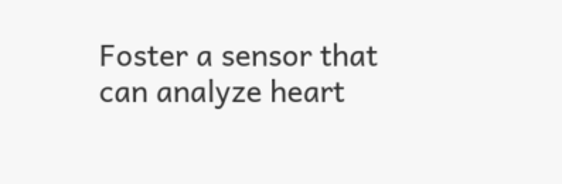Foster a sensor that can analyze heart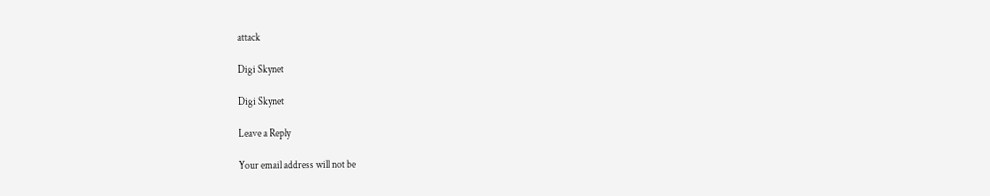attack

Digi Skynet

Digi Skynet

Leave a Reply

Your email address will not be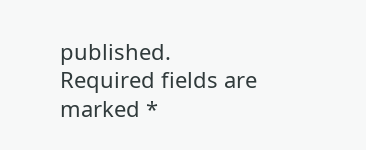published. Required fields are marked *